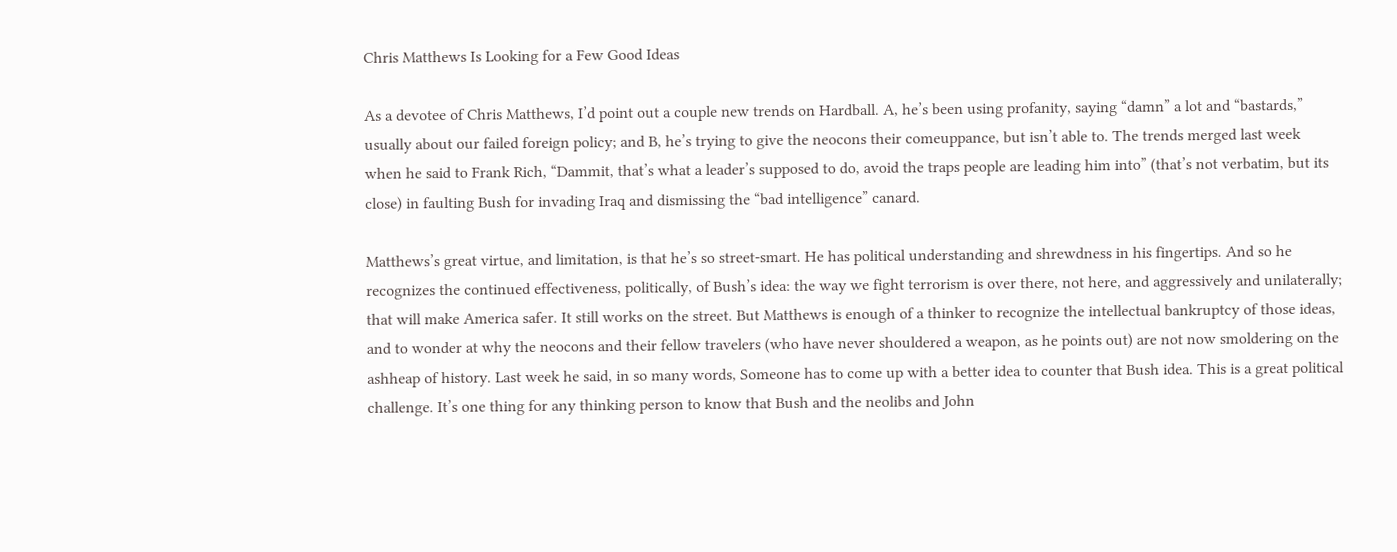Chris Matthews Is Looking for a Few Good Ideas

As a devotee of Chris Matthews, I’d point out a couple new trends on Hardball. A, he’s been using profanity, saying “damn” a lot and “bastards,” usually about our failed foreign policy; and B, he’s trying to give the neocons their comeuppance, but isn’t able to. The trends merged last week when he said to Frank Rich, “Dammit, that’s what a leader’s supposed to do, avoid the traps people are leading him into” (that’s not verbatim, but its close) in faulting Bush for invading Iraq and dismissing the “bad intelligence” canard.

Matthews’s great virtue, and limitation, is that he’s so street-smart. He has political understanding and shrewdness in his fingertips. And so he recognizes the continued effectiveness, politically, of Bush’s idea: the way we fight terrorism is over there, not here, and aggressively and unilaterally; that will make America safer. It still works on the street. But Matthews is enough of a thinker to recognize the intellectual bankruptcy of those ideas, and to wonder at why the neocons and their fellow travelers (who have never shouldered a weapon, as he points out) are not now smoldering on the ashheap of history. Last week he said, in so many words, Someone has to come up with a better idea to counter that Bush idea. This is a great political challenge. It’s one thing for any thinking person to know that Bush and the neolibs and John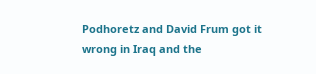Podhoretz and David Frum got it wrong in Iraq and the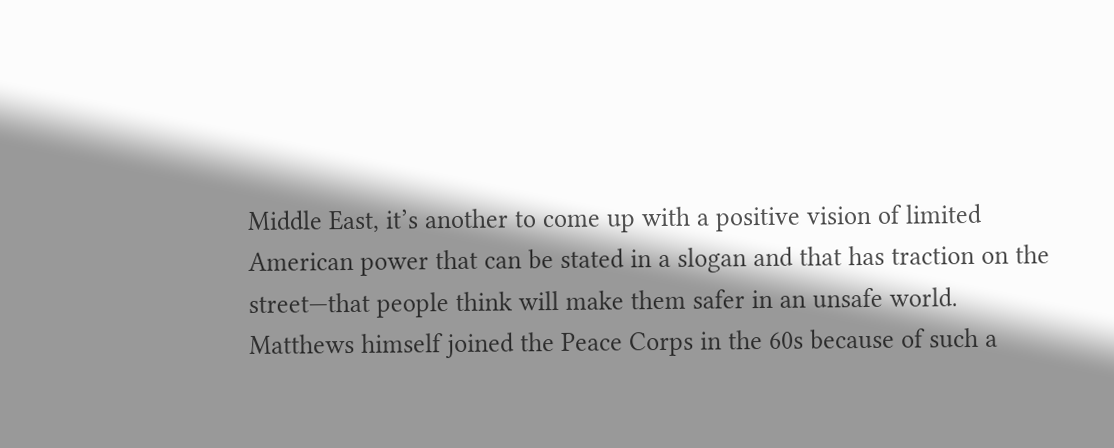Middle East, it’s another to come up with a positive vision of limited American power that can be stated in a slogan and that has traction on the street—that people think will make them safer in an unsafe world. Matthews himself joined the Peace Corps in the 60s because of such a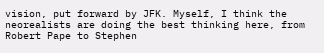vision, put forward by JFK. Myself, I think the neorealists are doing the best thinking here, from Robert Pape to Stephen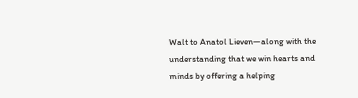Walt to Anatol Lieven—along with the understanding that we win hearts and minds by offering a helping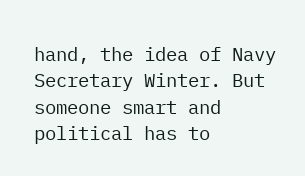hand, the idea of Navy Secretary Winter. But someone smart and political has to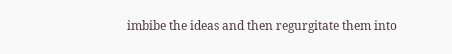imbibe the ideas and then regurgitate them into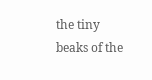the tiny beaks of the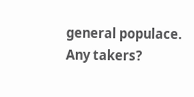general populace. Any takers?